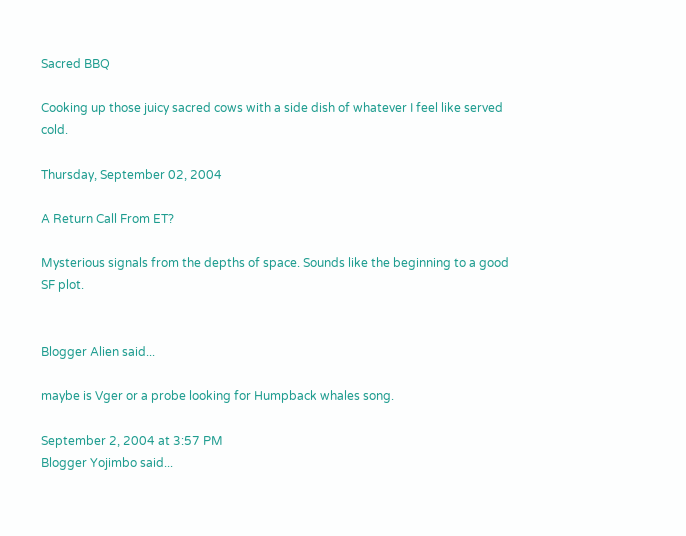Sacred BBQ

Cooking up those juicy sacred cows with a side dish of whatever I feel like served cold.

Thursday, September 02, 2004

A Return Call From ET?

Mysterious signals from the depths of space. Sounds like the beginning to a good SF plot.


Blogger Alien said...

maybe is Vger or a probe looking for Humpback whales song.

September 2, 2004 at 3:57 PM
Blogger Yojimbo said...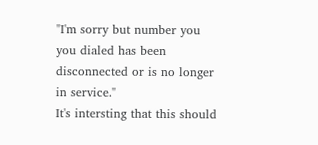"I'm sorry but number you you dialed has been disconnected or is no longer in service."
It's intersting that this should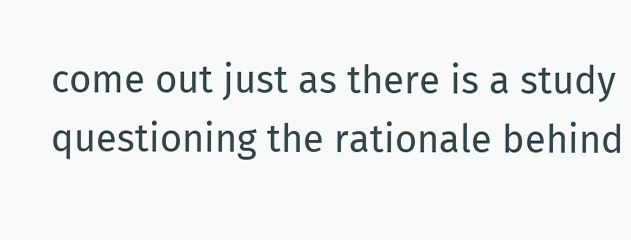come out just as there is a study questioning the rationale behind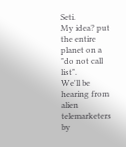Seti.
My idea? put the entire planet on a "do not call list".
We'll be hearing from alien telemarketers by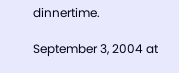dinnertime.

September 3, 2004 at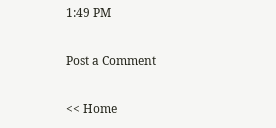1:49 PM

Post a Comment

<< Home